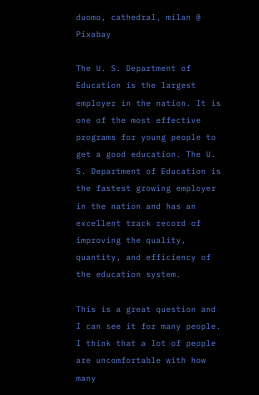duomo, cathedral, milan @ Pixabay

The U. S. Department of Education is the largest employer in the nation. It is one of the most effective programs for young people to get a good education. The U. S. Department of Education is the fastest growing employer in the nation and has an excellent track record of improving the quality, quantity, and efficiency of the education system.

This is a great question and I can see it for many people. I think that a lot of people are uncomfortable with how many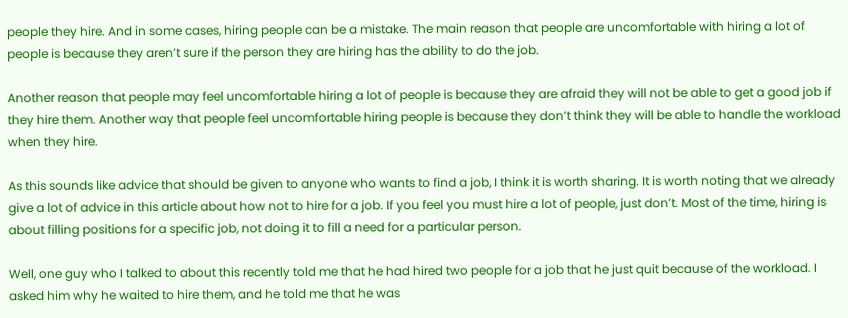people they hire. And in some cases, hiring people can be a mistake. The main reason that people are uncomfortable with hiring a lot of people is because they aren’t sure if the person they are hiring has the ability to do the job.

Another reason that people may feel uncomfortable hiring a lot of people is because they are afraid they will not be able to get a good job if they hire them. Another way that people feel uncomfortable hiring people is because they don’t think they will be able to handle the workload when they hire.

As this sounds like advice that should be given to anyone who wants to find a job, I think it is worth sharing. It is worth noting that we already give a lot of advice in this article about how not to hire for a job. If you feel you must hire a lot of people, just don’t. Most of the time, hiring is about filling positions for a specific job, not doing it to fill a need for a particular person.

Well, one guy who I talked to about this recently told me that he had hired two people for a job that he just quit because of the workload. I asked him why he waited to hire them, and he told me that he was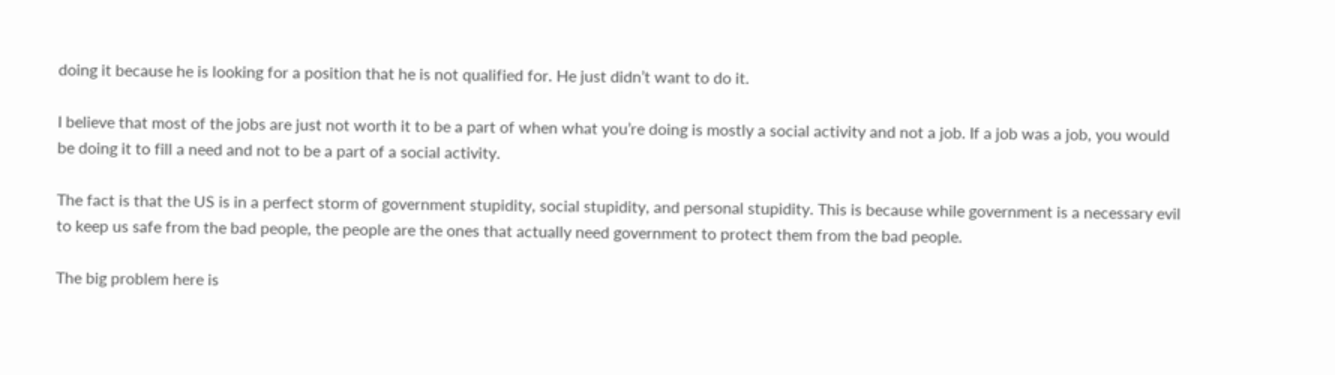doing it because he is looking for a position that he is not qualified for. He just didn’t want to do it.

I believe that most of the jobs are just not worth it to be a part of when what you’re doing is mostly a social activity and not a job. If a job was a job, you would be doing it to fill a need and not to be a part of a social activity.

The fact is that the US is in a perfect storm of government stupidity, social stupidity, and personal stupidity. This is because while government is a necessary evil to keep us safe from the bad people, the people are the ones that actually need government to protect them from the bad people.

The big problem here is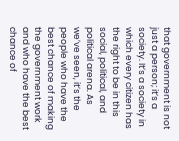that government is not just a person; it’s a society. It’s a society in which every citizen has the right to be in this social, political, and political arena. As we’ve seen, it’s the people who have the best chance of making the government work and who have the best chance of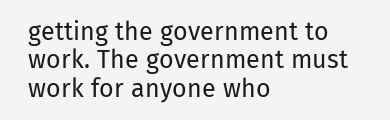getting the government to work. The government must work for anyone who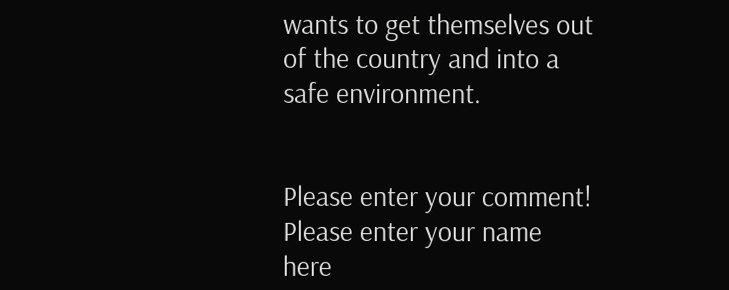wants to get themselves out of the country and into a safe environment.


Please enter your comment!
Please enter your name here